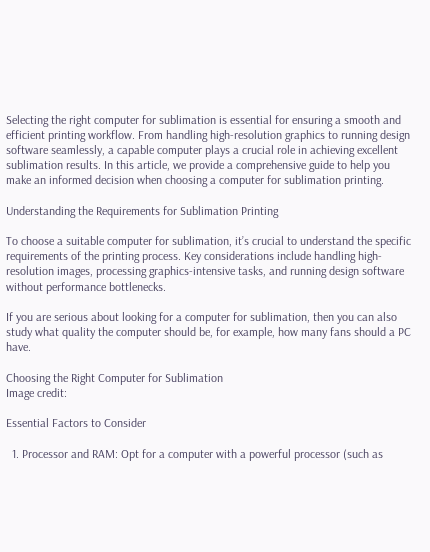Selecting the right computer for sublimation is essential for ensuring a smooth and efficient printing workflow. From handling high-resolution graphics to running design software seamlessly, a capable computer plays a crucial role in achieving excellent sublimation results. In this article, we provide a comprehensive guide to help you make an informed decision when choosing a computer for sublimation printing.

Understanding the Requirements for Sublimation Printing

To choose a suitable computer for sublimation, it’s crucial to understand the specific requirements of the printing process. Key considerations include handling high-resolution images, processing graphics-intensive tasks, and running design software without performance bottlenecks.

If you are serious about looking for a computer for sublimation, then you can also study what quality the computer should be, for example, how many fans should a PC have.

Choosing the Right Computer for Sublimation
Image credit:

Essential Factors to Consider

  1. Processor and RAM: Opt for a computer with a powerful processor (such as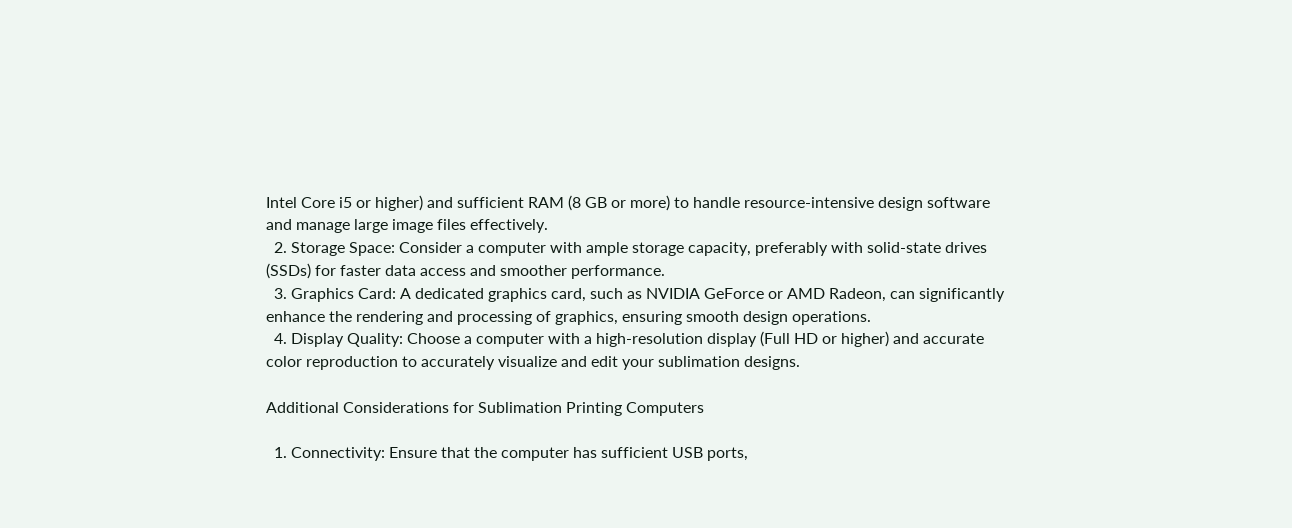Intel Core i5 or higher) and sufficient RAM (8 GB or more) to handle resource-intensive design software and manage large image files effectively.
  2. Storage Space: Consider a computer with ample storage capacity, preferably with solid-state drives (SSDs) for faster data access and smoother performance.
  3. Graphics Card: A dedicated graphics card, such as NVIDIA GeForce or AMD Radeon, can significantly enhance the rendering and processing of graphics, ensuring smooth design operations.
  4. Display Quality: Choose a computer with a high-resolution display (Full HD or higher) and accurate color reproduction to accurately visualize and edit your sublimation designs.

Additional Considerations for Sublimation Printing Computers

  1. Connectivity: Ensure that the computer has sufficient USB ports,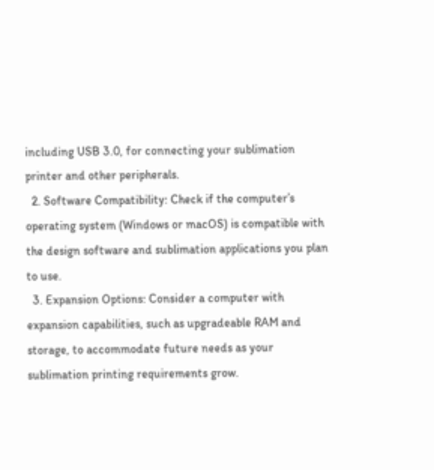including USB 3.0, for connecting your sublimation printer and other peripherals.
  2. Software Compatibility: Check if the computer’s operating system (Windows or macOS) is compatible with the design software and sublimation applications you plan to use.
  3. Expansion Options: Consider a computer with expansion capabilities, such as upgradeable RAM and storage, to accommodate future needs as your sublimation printing requirements grow.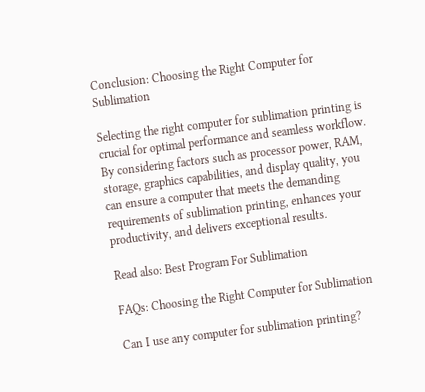Conclusion: Choosing the Right Computer for Sublimation

Selecting the right computer for sublimation printing is crucial for optimal performance and seamless workflow. By considering factors such as processor power, RAM, storage, graphics capabilities, and display quality, you can ensure a computer that meets the demanding requirements of sublimation printing, enhances your productivity, and delivers exceptional results.

Read also: Best Program For Sublimation

FAQs: Choosing the Right Computer for Sublimation

Can I use any computer for sublimation printing?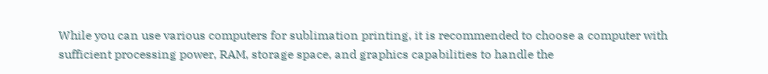While you can use various computers for sublimation printing, it is recommended to choose a computer with sufficient processing power, RAM, storage space, and graphics capabilities to handle the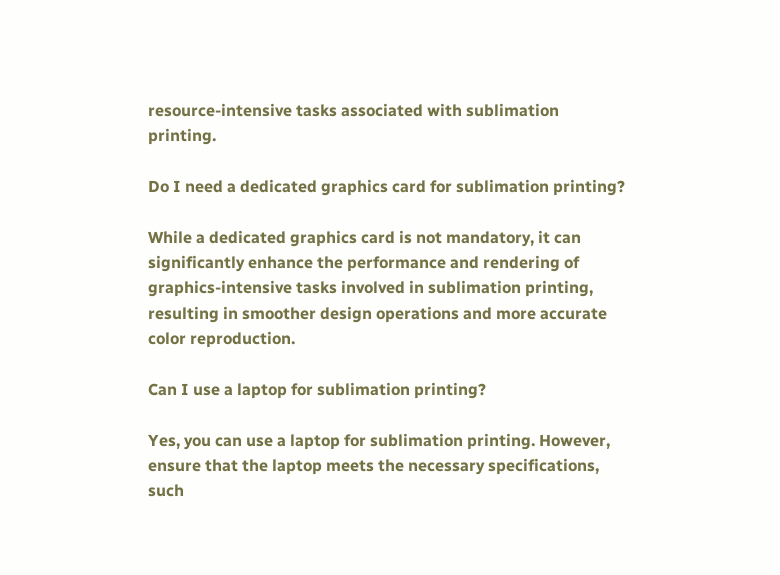resource-intensive tasks associated with sublimation printing.

Do I need a dedicated graphics card for sublimation printing?

While a dedicated graphics card is not mandatory, it can significantly enhance the performance and rendering of graphics-intensive tasks involved in sublimation printing, resulting in smoother design operations and more accurate color reproduction.

Can I use a laptop for sublimation printing?

Yes, you can use a laptop for sublimation printing. However, ensure that the laptop meets the necessary specifications, such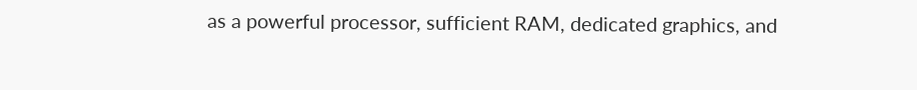as a powerful processor, sufficient RAM, dedicated graphics, and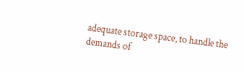adequate storage space, to handle the demands of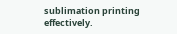sublimation printing effectively.